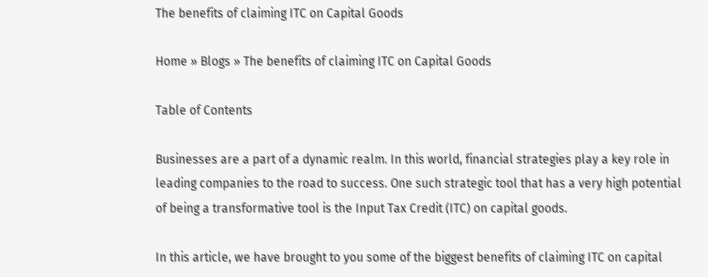The benefits of claiming ITC on Capital Goods

Home » Blogs » The benefits of claiming ITC on Capital Goods

Table of Contents

Businesses are a part of a dynamic realm. In this world, financial strategies play a key role in leading companies to the road to success. One such strategic tool that has a very high potential of being a transformative tool is the Input Tax Credit (ITC) on capital goods.

In this article, we have brought to you some of the biggest benefits of claiming ITC on capital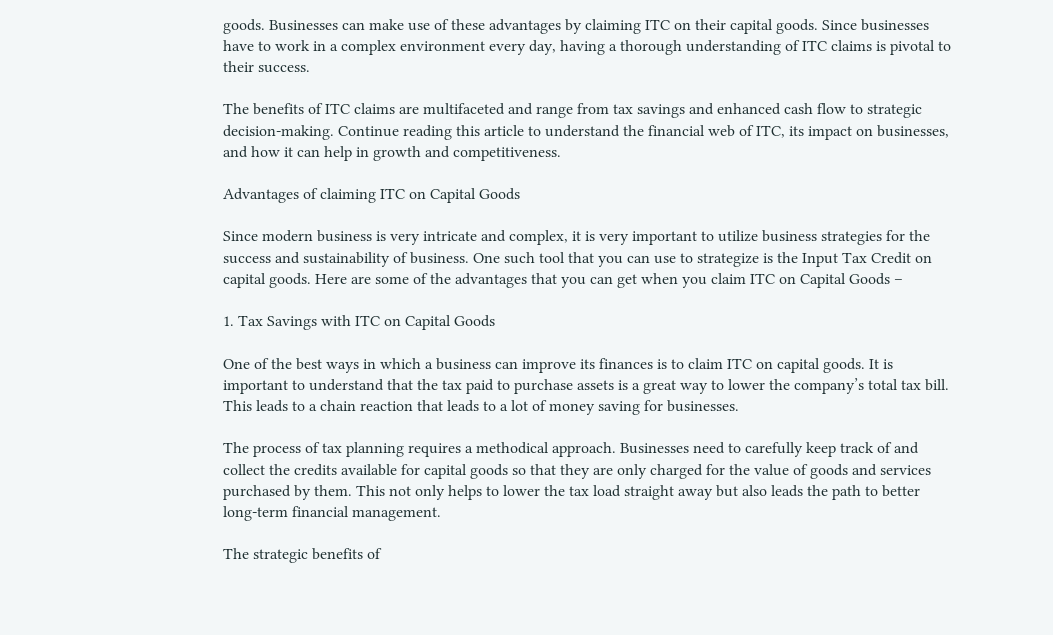goods. Businesses can make use of these advantages by claiming ITC on their capital goods. Since businesses have to work in a complex environment every day, having a thorough understanding of ITC claims is pivotal to their success.

The benefits of ITC claims are multifaceted and range from tax savings and enhanced cash flow to strategic decision-making. Continue reading this article to understand the financial web of ITC, its impact on businesses, and how it can help in growth and competitiveness.

Advantages of claiming ITC on Capital Goods

Since modern business is very intricate and complex, it is very important to utilize business strategies for the success and sustainability of business. One such tool that you can use to strategize is the Input Tax Credit on capital goods. Here are some of the advantages that you can get when you claim ITC on Capital Goods –

1. Tax Savings with ITC on Capital Goods

One of the best ways in which a business can improve its finances is to claim ITC on capital goods. It is important to understand that the tax paid to purchase assets is a great way to lower the company’s total tax bill. This leads to a chain reaction that leads to a lot of money saving for businesses.

The process of tax planning requires a methodical approach. Businesses need to carefully keep track of and collect the credits available for capital goods so that they are only charged for the value of goods and services purchased by them. This not only helps to lower the tax load straight away but also leads the path to better long-term financial management.

The strategic benefits of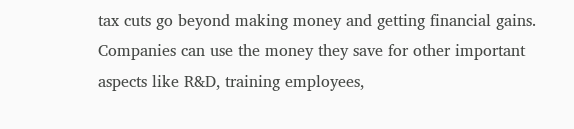tax cuts go beyond making money and getting financial gains. Companies can use the money they save for other important aspects like R&D, training employees,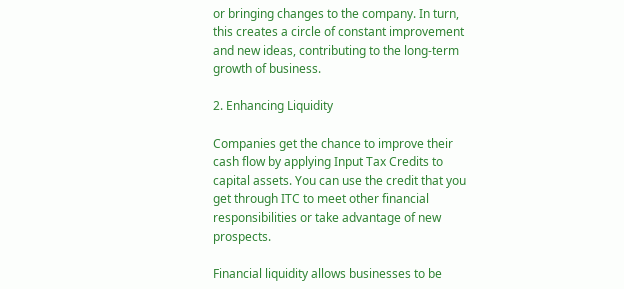or bringing changes to the company. In turn, this creates a circle of constant improvement and new ideas, contributing to the long-term growth of business.

2. Enhancing Liquidity

Companies get the chance to improve their cash flow by applying Input Tax Credits to capital assets. You can use the credit that you get through ITC to meet other financial responsibilities or take advantage of new prospects.

Financial liquidity allows businesses to be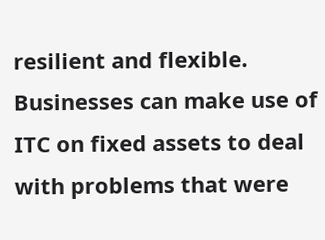resilient and flexible. Businesses can make use of ITC on fixed assets to deal with problems that were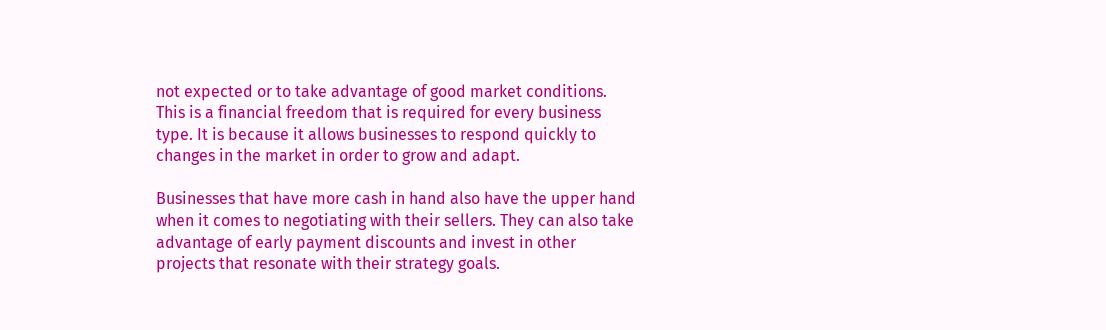not expected or to take advantage of good market conditions. This is a financial freedom that is required for every business type. It is because it allows businesses to respond quickly to changes in the market in order to grow and adapt.

Businesses that have more cash in hand also have the upper hand when it comes to negotiating with their sellers. They can also take advantage of early payment discounts and invest in other projects that resonate with their strategy goals.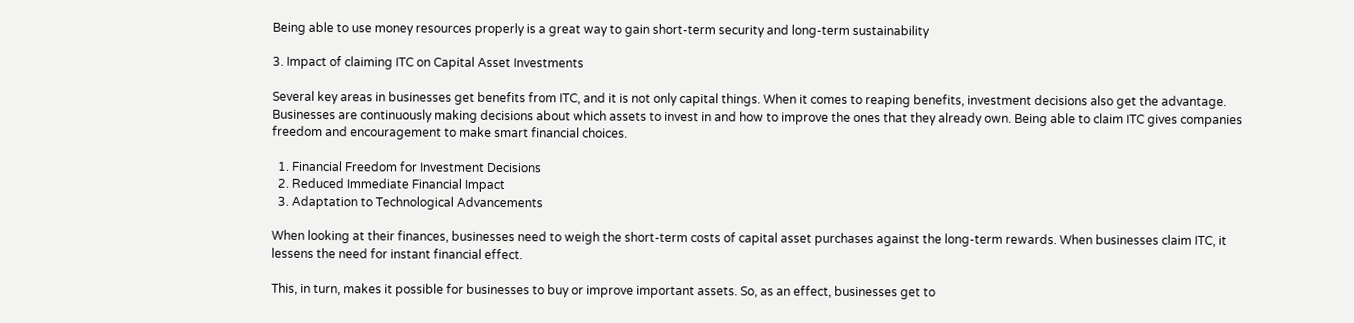Being able to use money resources properly is a great way to gain short-term security and long-term sustainability

3. Impact of claiming ITC on Capital Asset Investments

Several key areas in businesses get benefits from ITC, and it is not only capital things. When it comes to reaping benefits, investment decisions also get the advantage. Businesses are continuously making decisions about which assets to invest in and how to improve the ones that they already own. Being able to claim ITC gives companies freedom and encouragement to make smart financial choices.

  1. Financial Freedom for Investment Decisions
  2. Reduced Immediate Financial Impact
  3. Adaptation to Technological Advancements

When looking at their finances, businesses need to weigh the short-term costs of capital asset purchases against the long-term rewards. When businesses claim ITC, it lessens the need for instant financial effect.

This, in turn, makes it possible for businesses to buy or improve important assets. So, as an effect, businesses get to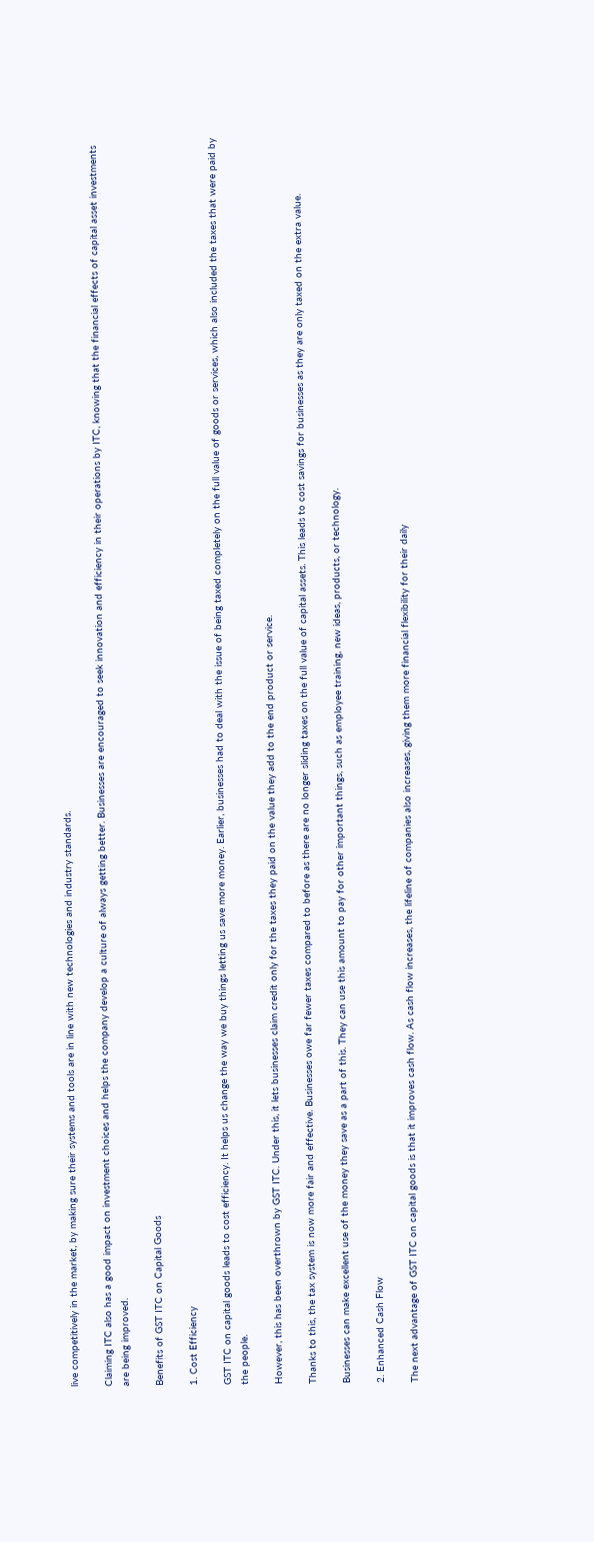live competitively in the market, by making sure their systems and tools are in line with new technologies and industry standards.

Claiming ITC also has a good impact on investment choices and helps the company develop a culture of always getting better. Businesses are encouraged to seek innovation and efficiency in their operations by ITC, knowing that the financial effects of capital asset investments are being improved.

Benefits of GST ITC on Capital Goods

1. Cost Efficiency

GST ITC on capital goods leads to cost efficiency. It helps us change the way we buy things letting us save more money. Earlier, businesses had to deal with the issue of being taxed completely on the full value of goods or services, which also included the taxes that were paid by the people.

However, this has been overthrown by GST ITC. Under this, it lets businesses claim credit only for the taxes they paid on the value they add to the end product or service.

Thanks to this, the tax system is now more fair and effective. Businesses owe far fewer taxes compared to before as there are no longer sliding taxes on the full value of capital assets. This leads to cost savings for businesses as they are only taxed on the extra value.

Businesses can make excellent use of the money they save as a part of this. They can use this amount to pay for other important things, such as employee training, new ideas, products, or technology.

2. Enhanced Cash Flow

The next advantage of GST ITC on capital goods is that it improves cash flow. As cash flow increases, the lifeline of companies also increases, giving them more financial flexibility for their daily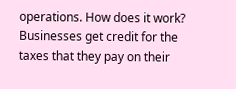operations. How does it work? Businesses get credit for the taxes that they pay on their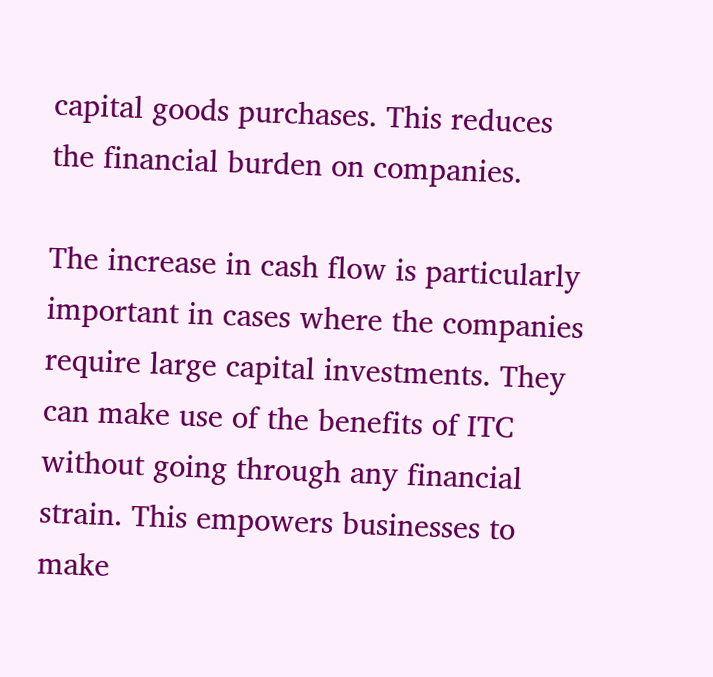capital goods purchases. This reduces the financial burden on companies.

The increase in cash flow is particularly important in cases where the companies require large capital investments. They can make use of the benefits of ITC without going through any financial strain. This empowers businesses to make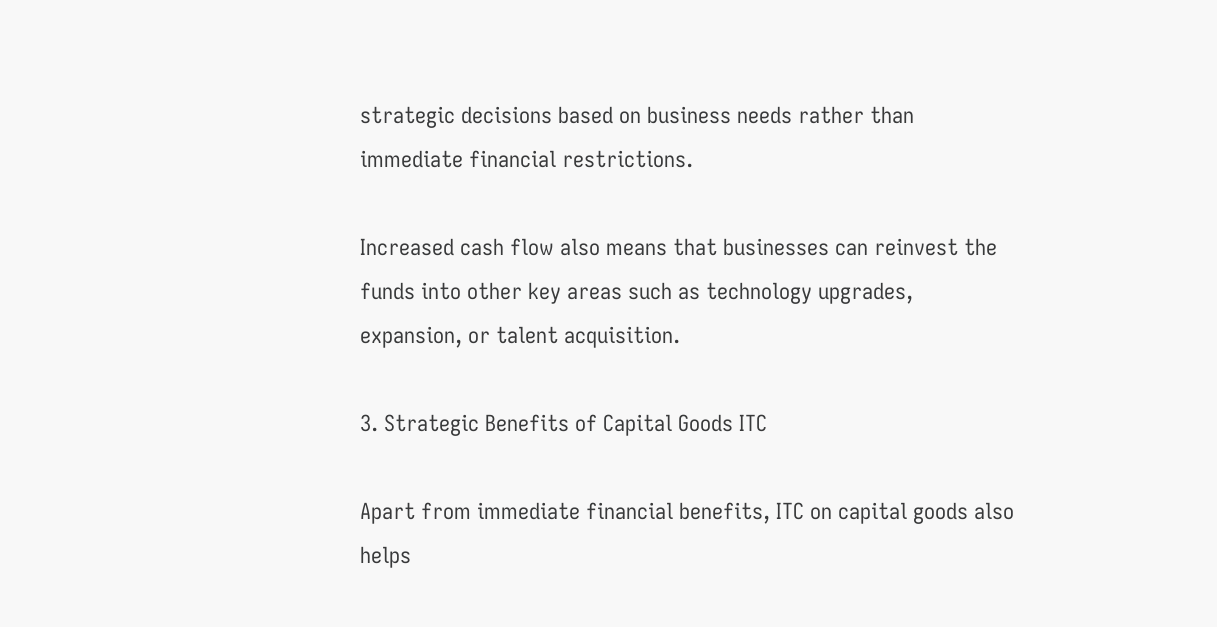strategic decisions based on business needs rather than immediate financial restrictions.

Increased cash flow also means that businesses can reinvest the funds into other key areas such as technology upgrades, expansion, or talent acquisition.

3. Strategic Benefits of Capital Goods ITC

Apart from immediate financial benefits, ITC on capital goods also helps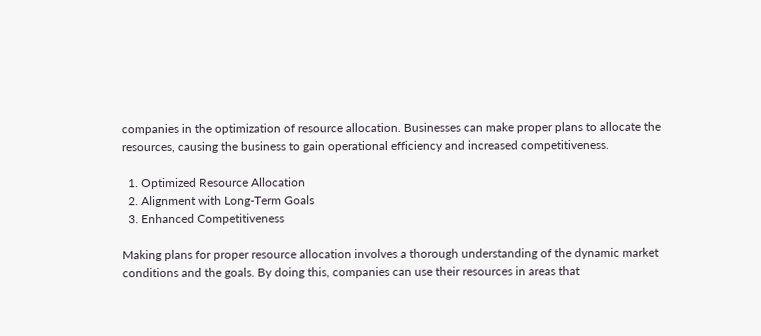companies in the optimization of resource allocation. Businesses can make proper plans to allocate the resources, causing the business to gain operational efficiency and increased competitiveness.

  1. Optimized Resource Allocation
  2. Alignment with Long-Term Goals
  3. Enhanced Competitiveness

Making plans for proper resource allocation involves a thorough understanding of the dynamic market conditions and the goals. By doing this, companies can use their resources in areas that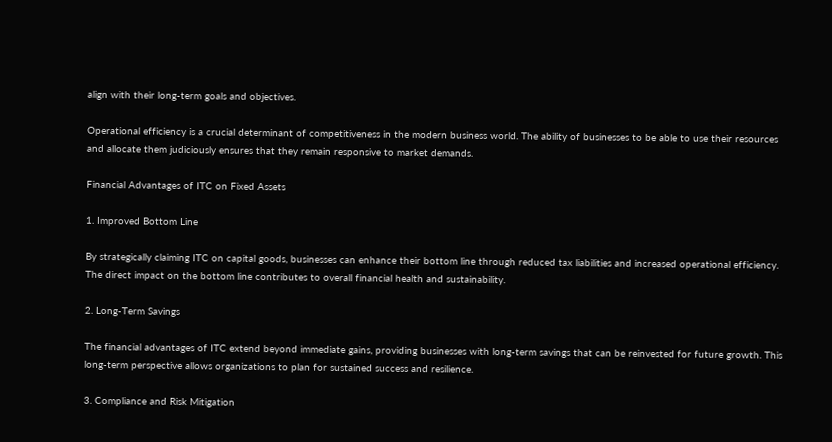align with their long-term goals and objectives.

Operational efficiency is a crucial determinant of competitiveness in the modern business world. The ability of businesses to be able to use their resources and allocate them judiciously ensures that they remain responsive to market demands.

Financial Advantages of ITC on Fixed Assets

1. Improved Bottom Line

By strategically claiming ITC on capital goods, businesses can enhance their bottom line through reduced tax liabilities and increased operational efficiency. The direct impact on the bottom line contributes to overall financial health and sustainability.

2. Long-Term Savings

The financial advantages of ITC extend beyond immediate gains, providing businesses with long-term savings that can be reinvested for future growth. This long-term perspective allows organizations to plan for sustained success and resilience.

3. Compliance and Risk Mitigation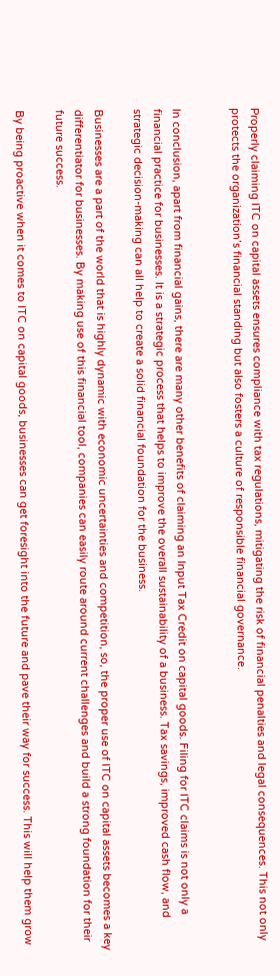Properly claiming ITC on capital assets ensures compliance with tax regulations, mitigating the risk of financial penalties and legal consequences. This not only protects the organization’s financial standing but also fosters a culture of responsible financial governance.


In conclusion, apart from financial gains, there are many other benefits of claiming an Input Tax Credit on capital goods. Filing for ITC claims is not only a financial practice for businesses. It is a strategic process that helps to improve the overall sustainability of a business. Tax savings, improved cash flow, and strategic decision-making can all help to create a solid financial foundation for the business.

Businesses are a part of the world that is highly dynamic with economic uncertainties and competition, so, the proper use of ITC on capital assets becomes a key differentiator for businesses. By making use of this financial tool, companies can easily route around current challenges and build a strong foundation for their future success.

By being proactive when it comes to ITC on capital goods, businesses can get foresight into the future and pave their way for success. This will help them grow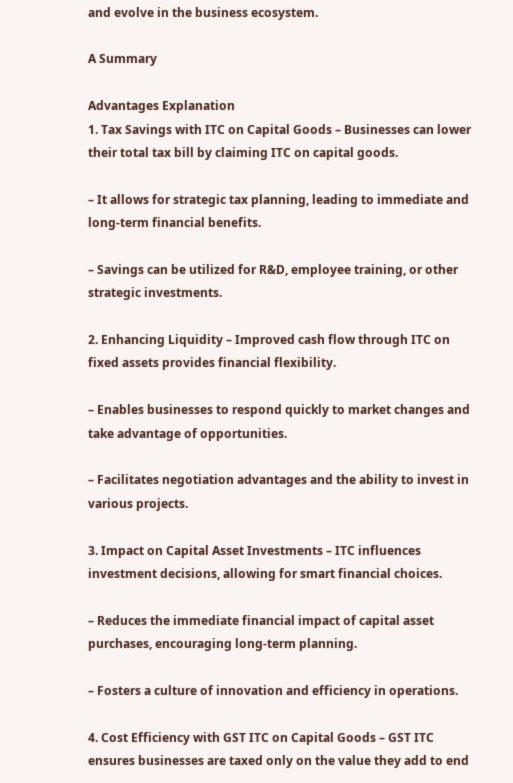and evolve in the business ecosystem.

A Summary

Advantages Explanation
1. Tax Savings with ITC on Capital Goods – Businesses can lower their total tax bill by claiming ITC on capital goods.

– It allows for strategic tax planning, leading to immediate and long-term financial benefits.

– Savings can be utilized for R&D, employee training, or other strategic investments.

2. Enhancing Liquidity – Improved cash flow through ITC on fixed assets provides financial flexibility.

– Enables businesses to respond quickly to market changes and take advantage of opportunities.

– Facilitates negotiation advantages and the ability to invest in various projects.

3. Impact on Capital Asset Investments – ITC influences investment decisions, allowing for smart financial choices.

– Reduces the immediate financial impact of capital asset purchases, encouraging long-term planning.

– Fosters a culture of innovation and efficiency in operations.

4. Cost Efficiency with GST ITC on Capital Goods – GST ITC ensures businesses are taxed only on the value they add to end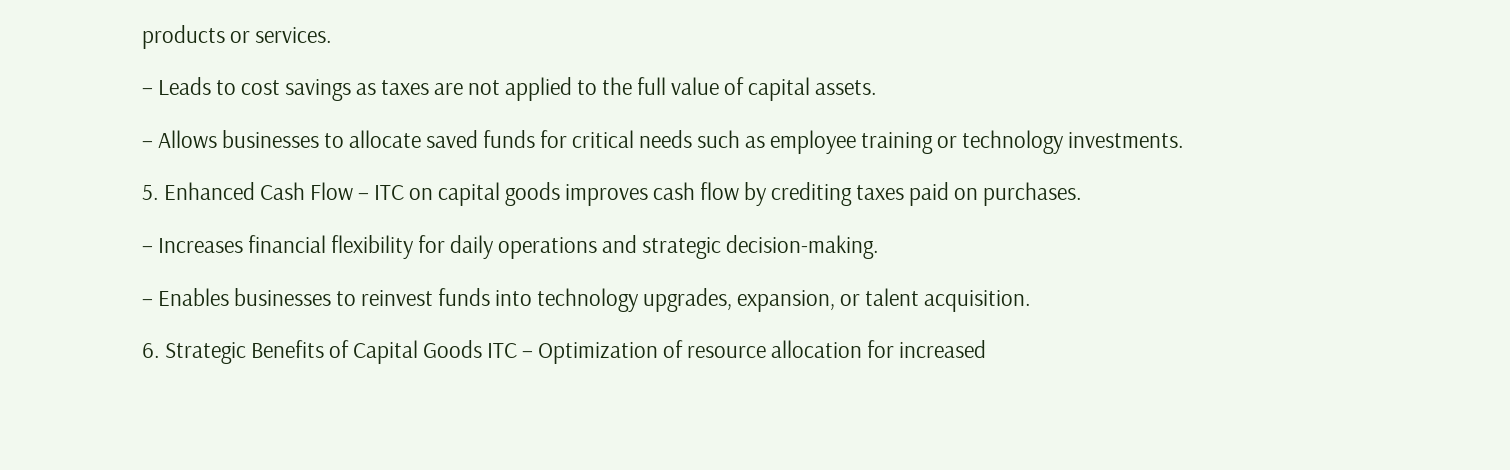products or services.

– Leads to cost savings as taxes are not applied to the full value of capital assets.

– Allows businesses to allocate saved funds for critical needs such as employee training or technology investments.

5. Enhanced Cash Flow – ITC on capital goods improves cash flow by crediting taxes paid on purchases.

– Increases financial flexibility for daily operations and strategic decision-making.

– Enables businesses to reinvest funds into technology upgrades, expansion, or talent acquisition.

6. Strategic Benefits of Capital Goods ITC – Optimization of resource allocation for increased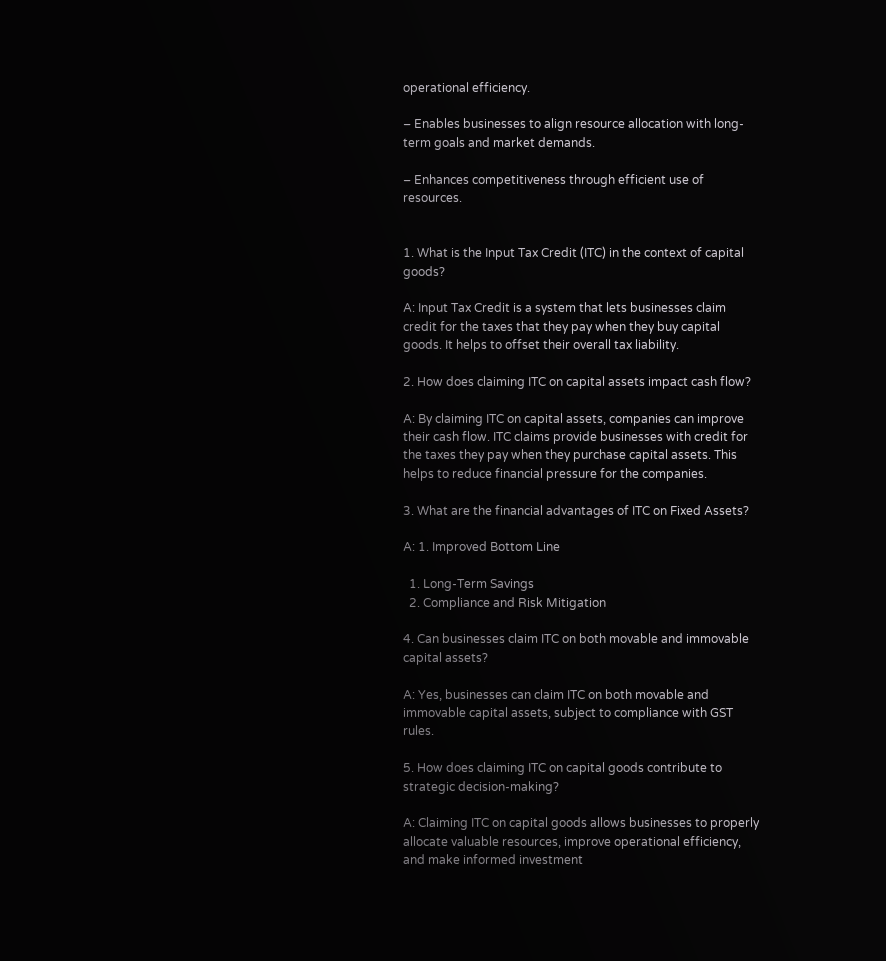operational efficiency.

– Enables businesses to align resource allocation with long-term goals and market demands.

– Enhances competitiveness through efficient use of resources.


1. What is the Input Tax Credit (ITC) in the context of capital goods?

A: Input Tax Credit is a system that lets businesses claim credit for the taxes that they pay when they buy capital goods. It helps to offset their overall tax liability.

2. How does claiming ITC on capital assets impact cash flow?

A: By claiming ITC on capital assets, companies can improve their cash flow. ITC claims provide businesses with credit for the taxes they pay when they purchase capital assets. This helps to reduce financial pressure for the companies.

3. What are the financial advantages of ITC on Fixed Assets?

A: 1. Improved Bottom Line

  1. Long-Term Savings
  2. Compliance and Risk Mitigation

4. Can businesses claim ITC on both movable and immovable capital assets?

A: Yes, businesses can claim ITC on both movable and immovable capital assets, subject to compliance with GST rules.

5. How does claiming ITC on capital goods contribute to strategic decision-making?

A: Claiming ITC on capital goods allows businesses to properly allocate valuable resources, improve operational efficiency, and make informed investment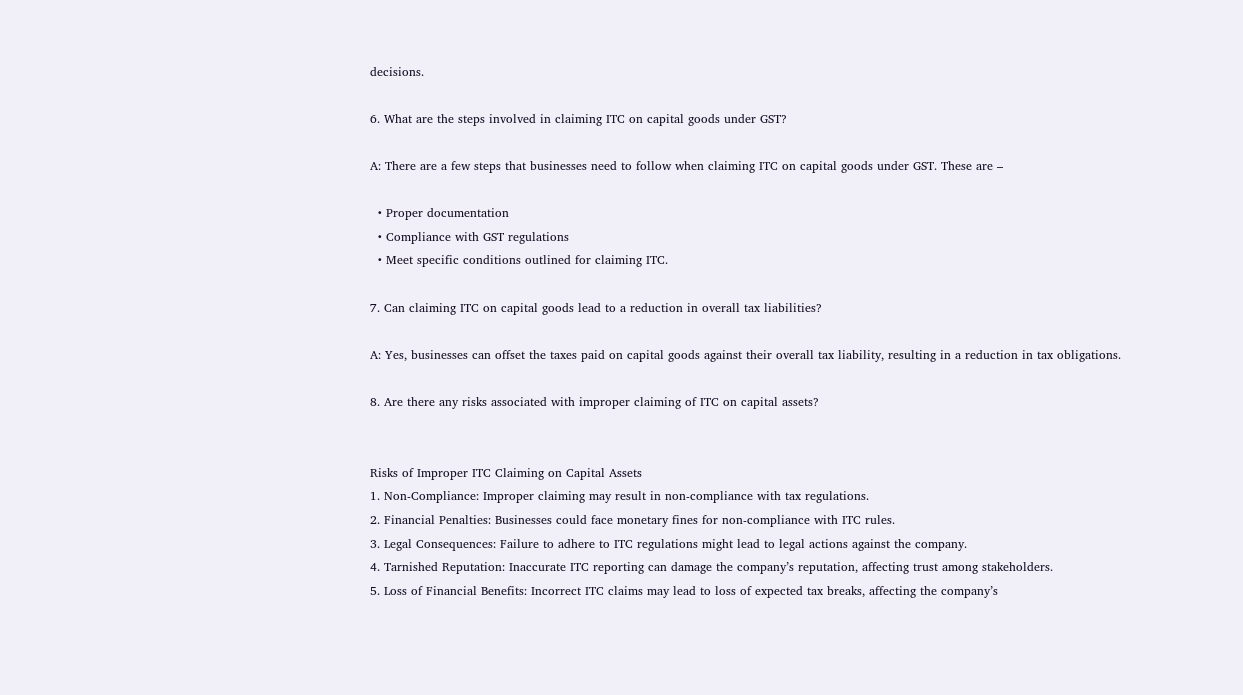decisions.

6. What are the steps involved in claiming ITC on capital goods under GST?

A: There are a few steps that businesses need to follow when claiming ITC on capital goods under GST. These are –

  • Proper documentation
  • Compliance with GST regulations
  • Meet specific conditions outlined for claiming ITC.

7. Can claiming ITC on capital goods lead to a reduction in overall tax liabilities?

A: Yes, businesses can offset the taxes paid on capital goods against their overall tax liability, resulting in a reduction in tax obligations.

8. Are there any risks associated with improper claiming of ITC on capital assets?


Risks of Improper ITC Claiming on Capital Assets
1. Non-Compliance: Improper claiming may result in non-compliance with tax regulations.
2. Financial Penalties: Businesses could face monetary fines for non-compliance with ITC rules.
3. Legal Consequences: Failure to adhere to ITC regulations might lead to legal actions against the company.
4. Tarnished Reputation: Inaccurate ITC reporting can damage the company’s reputation, affecting trust among stakeholders.
5. Loss of Financial Benefits: Incorrect ITC claims may lead to loss of expected tax breaks, affecting the company’s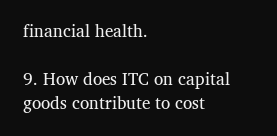financial health.

9. How does ITC on capital goods contribute to cost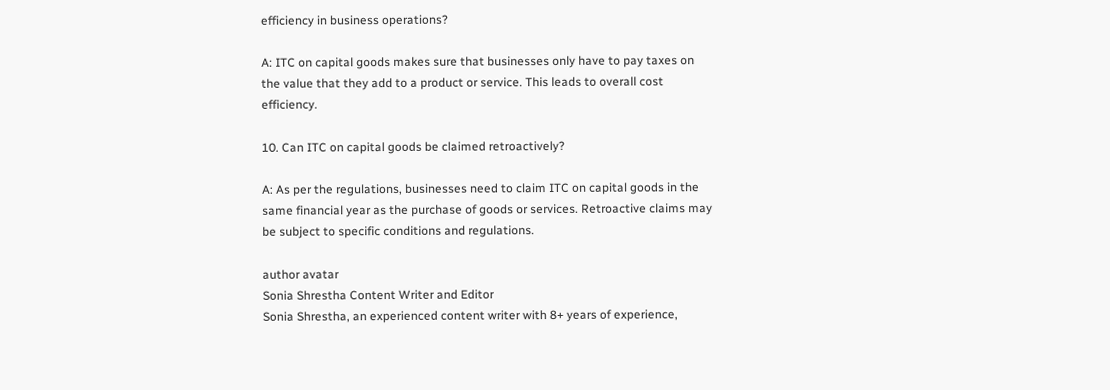efficiency in business operations?

A: ITC on capital goods makes sure that businesses only have to pay taxes on the value that they add to a product or service. This leads to overall cost efficiency.

10. Can ITC on capital goods be claimed retroactively?

A: As per the regulations, businesses need to claim ITC on capital goods in the same financial year as the purchase of goods or services. Retroactive claims may be subject to specific conditions and regulations.

author avatar
Sonia Shrestha Content Writer and Editor
Sonia Shrestha, an experienced content writer with 8+ years of experience,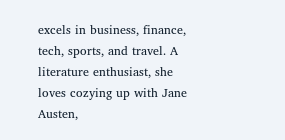excels in business, finance, tech, sports, and travel. A literature enthusiast, she loves cozying up with Jane Austen,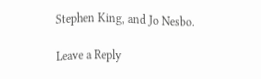Stephen King, and Jo Nesbo.

Leave a Reply